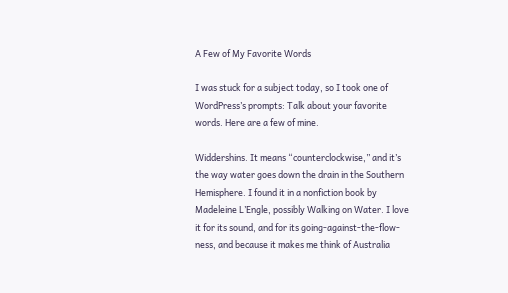A Few of My Favorite Words

I was stuck for a subject today, so I took one of WordPress’s prompts: Talk about your favorite words. Here are a few of mine.

Widdershins. It means “counterclockwise,” and it’s the way water goes down the drain in the Southern Hemisphere. I found it in a nonfiction book by Madeleine L’Engle, possibly Walking on Water. I love it for its sound, and for its going-against-the-flow-ness, and because it makes me think of Australia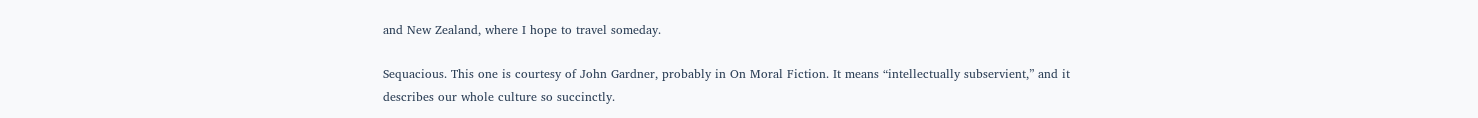and New Zealand, where I hope to travel someday.

Sequacious. This one is courtesy of John Gardner, probably in On Moral Fiction. It means “intellectually subservient,” and it describes our whole culture so succinctly.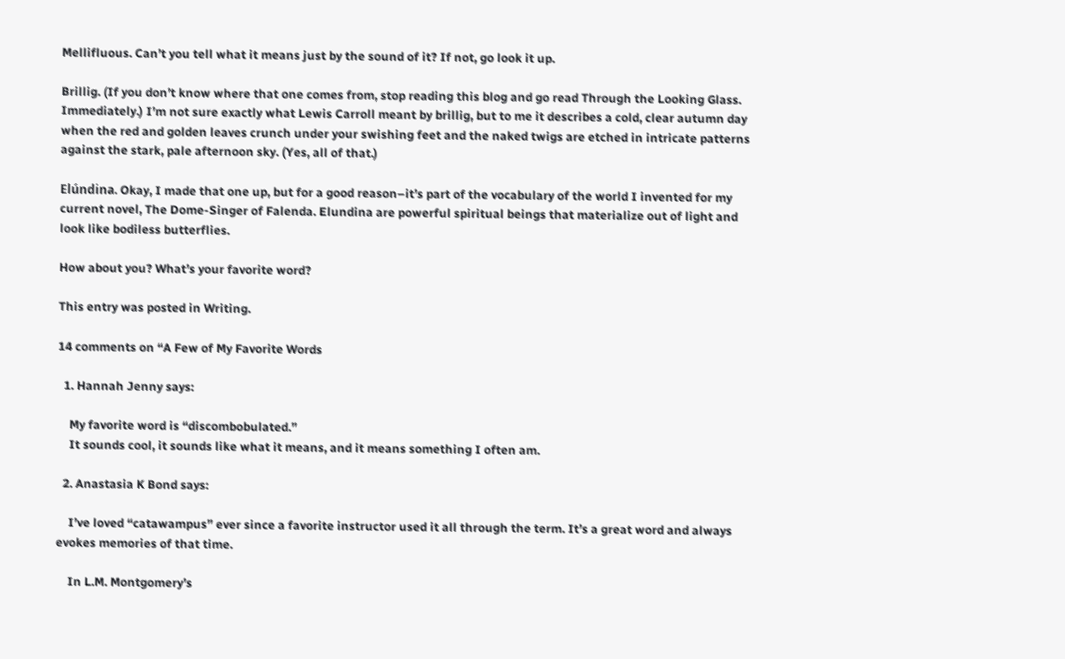Mellifluous. Can’t you tell what it means just by the sound of it? If not, go look it up.

Brillig. (If you don’t know where that one comes from, stop reading this blog and go read Through the Looking Glass. Immediately.) I’m not sure exactly what Lewis Carroll meant by brillig, but to me it describes a cold, clear autumn day when the red and golden leaves crunch under your swishing feet and the naked twigs are etched in intricate patterns against the stark, pale afternoon sky. (Yes, all of that.)

Elúndina. Okay, I made that one up, but for a good reason–it’s part of the vocabulary of the world I invented for my current novel, The Dome-Singer of Falenda. Elundina are powerful spiritual beings that materialize out of light and look like bodiless butterflies.

How about you? What’s your favorite word?

This entry was posted in Writing.

14 comments on “A Few of My Favorite Words

  1. Hannah Jenny says:

    My favorite word is “discombobulated.”
    It sounds cool, it sounds like what it means, and it means something I often am.

  2. Anastasia K Bond says:

    I’ve loved “catawampus” ever since a favorite instructor used it all through the term. It’s a great word and always evokes memories of that time.

    In L.M. Montgomery’s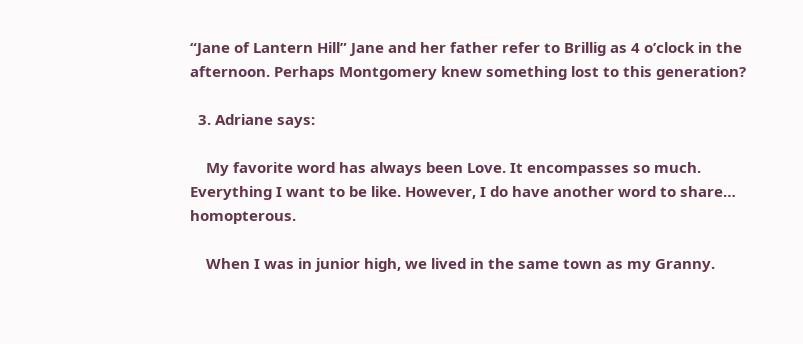“Jane of Lantern Hill” Jane and her father refer to Brillig as 4 o’clock in the afternoon. Perhaps Montgomery knew something lost to this generation?

  3. Adriane says:

    My favorite word has always been Love. It encompasses so much. Everything I want to be like. However, I do have another word to share… homopterous.

    When I was in junior high, we lived in the same town as my Granny.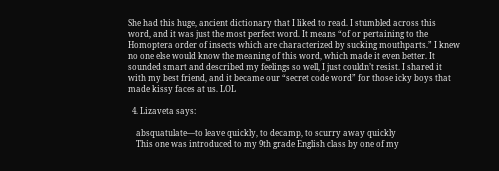She had this huge, ancient dictionary that I liked to read. I stumbled across this word, and it was just the most perfect word. It means “of or pertaining to the Homoptera order of insects which are characterized by sucking mouthparts.” I knew no one else would know the meaning of this word, which made it even better. It sounded smart and described my feelings so well, I just couldn’t resist. I shared it with my best friend, and it became our “secret code word” for those icky boys that made kissy faces at us. LOL

  4. Lizaveta says:

    absquatulate—to leave quickly, to decamp, to scurry away quickly
    This one was introduced to my 9th grade English class by one of my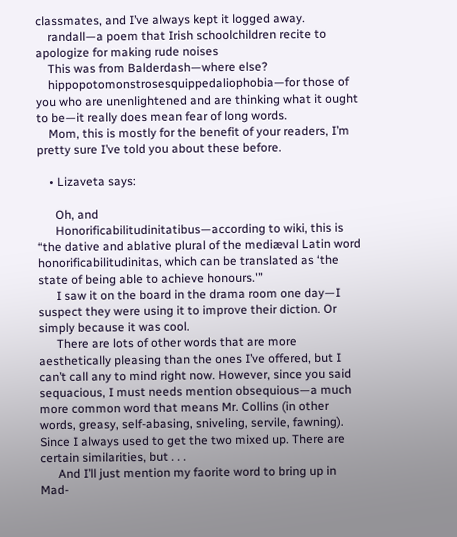classmates, and I’ve always kept it logged away.
    randall—a poem that Irish schoolchildren recite to apologize for making rude noises
    This was from Balderdash—where else?
    hippopotomonstrosesquippedaliophobia—for those of you who are unenlightened and are thinking what it ought to be—it really does mean fear of long words.
    Mom, this is mostly for the benefit of your readers, I’m pretty sure I’ve told you about these before.

    • Lizaveta says:

      Oh, and
      Honorificabilitudinitatibus—according to wiki, this is “the dative and ablative plural of the mediæval Latin word honorificabilitudinitas, which can be translated as ‘the state of being able to achieve honours.'”
      I saw it on the board in the drama room one day—I suspect they were using it to improve their diction. Or simply because it was cool.
      There are lots of other words that are more aesthetically pleasing than the ones I’ve offered, but I can’t call any to mind right now. However, since you said sequacious, I must needs mention obsequious—a much more common word that means Mr. Collins (in other words, greasy, self-abasing, sniveling, servile, fawning). Since I always used to get the two mixed up. There are certain similarities, but . . .
      And I’ll just mention my faorite word to bring up in Mad-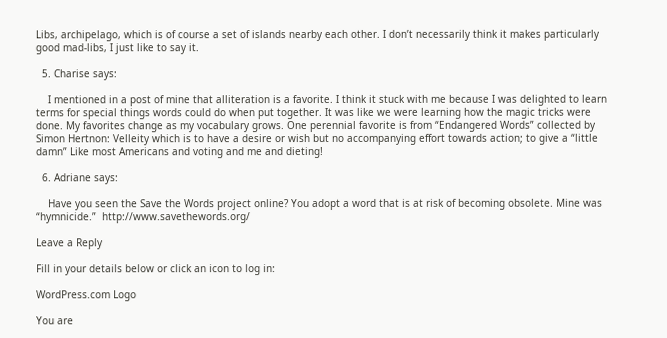Libs, archipelago, which is of course a set of islands nearby each other. I don’t necessarily think it makes particularly good mad-libs, I just like to say it.

  5. Charise says:

    I mentioned in a post of mine that alliteration is a favorite. I think it stuck with me because I was delighted to learn terms for special things words could do when put together. It was like we were learning how the magic tricks were done. My favorites change as my vocabulary grows. One perennial favorite is from “Endangered Words” collected by Simon Hertnon: Velleity which is to have a desire or wish but no accompanying effort towards action; to give a “little damn” Like most Americans and voting and me and dieting!

  6. Adriane says:

    Have you seen the Save the Words project online? You adopt a word that is at risk of becoming obsolete. Mine was “hymnicide.”  http://www.savethewords.org/

Leave a Reply

Fill in your details below or click an icon to log in:

WordPress.com Logo

You are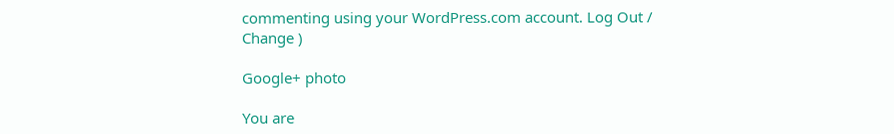commenting using your WordPress.com account. Log Out /  Change )

Google+ photo

You are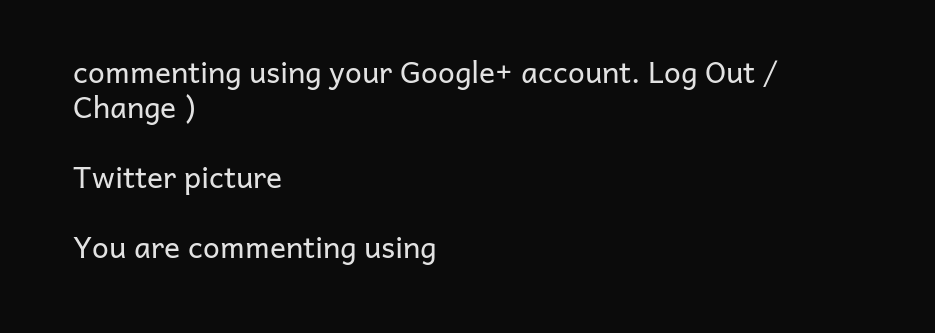commenting using your Google+ account. Log Out /  Change )

Twitter picture

You are commenting using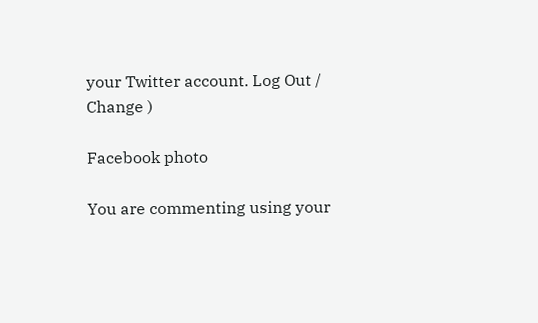your Twitter account. Log Out /  Change )

Facebook photo

You are commenting using your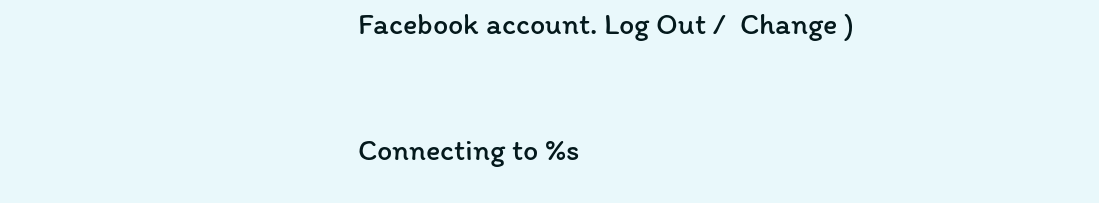Facebook account. Log Out /  Change )


Connecting to %s